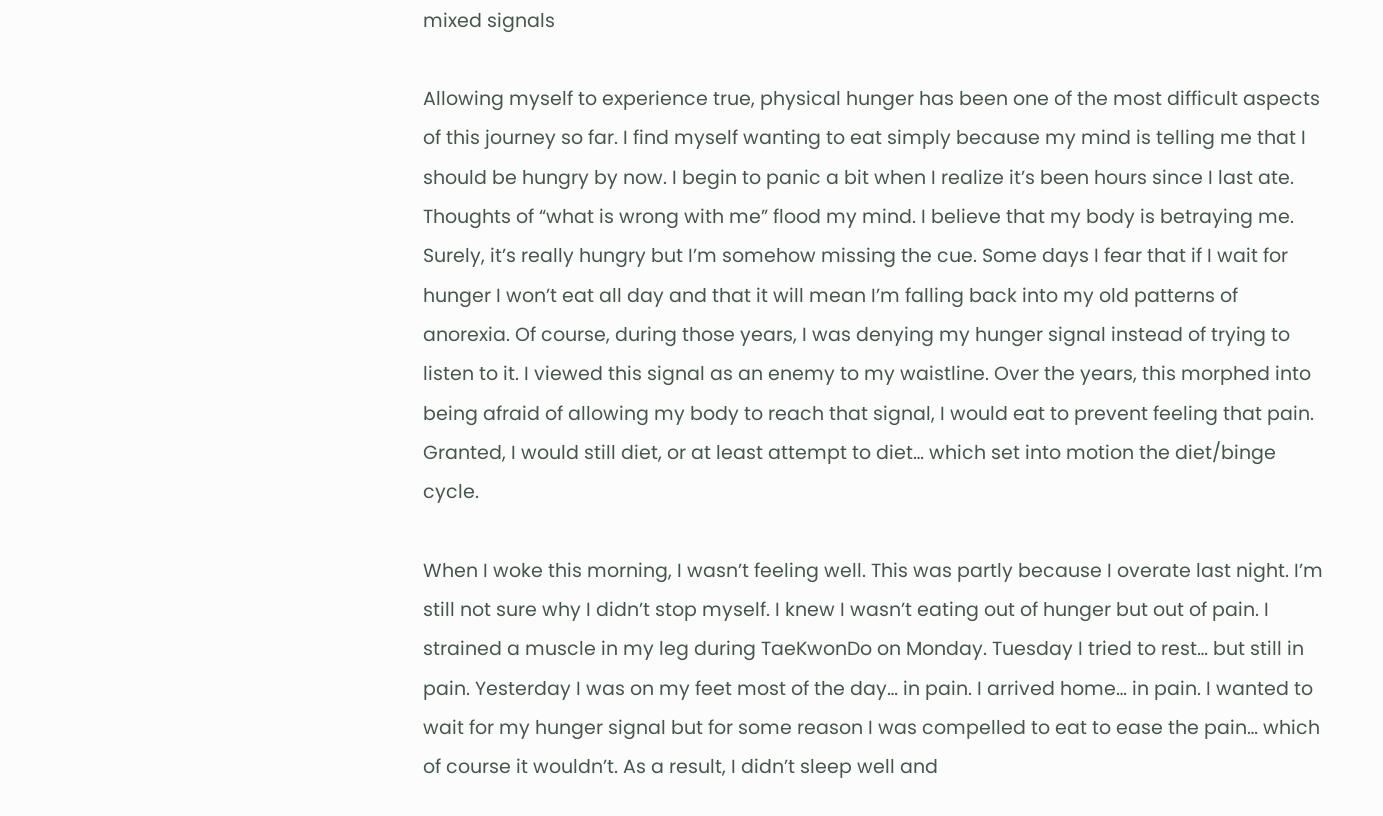mixed signals

Allowing myself to experience true, physical hunger has been one of the most difficult aspects of this journey so far. I find myself wanting to eat simply because my mind is telling me that I should be hungry by now. I begin to panic a bit when I realize it’s been hours since I last ate. Thoughts of “what is wrong with me” flood my mind. I believe that my body is betraying me. Surely, it’s really hungry but I’m somehow missing the cue. Some days I fear that if I wait for hunger I won’t eat all day and that it will mean I’m falling back into my old patterns of anorexia. Of course, during those years, I was denying my hunger signal instead of trying to listen to it. I viewed this signal as an enemy to my waistline. Over the years, this morphed into being afraid of allowing my body to reach that signal, I would eat to prevent feeling that pain. Granted, I would still diet, or at least attempt to diet… which set into motion the diet/binge cycle.

When I woke this morning, I wasn’t feeling well. This was partly because I overate last night. I’m still not sure why I didn’t stop myself. I knew I wasn’t eating out of hunger but out of pain. I strained a muscle in my leg during TaeKwonDo on Monday. Tuesday I tried to rest… but still in pain. Yesterday I was on my feet most of the day… in pain. I arrived home… in pain. I wanted to wait for my hunger signal but for some reason I was compelled to eat to ease the pain… which of course it wouldn’t. As a result, I didn’t sleep well and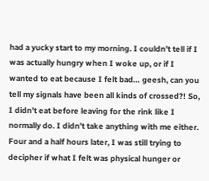had a yucky start to my morning. I couldn’t tell if I was actually hungry when I woke up, or if I wanted to eat because I felt bad… geesh, can you tell my signals have been all kinds of crossed?! So, I didn’t eat before leaving for the rink like I normally do. I didn’t take anything with me either. Four and a half hours later, I was still trying to decipher if what I felt was physical hunger or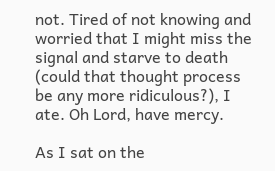not. Tired of not knowing and worried that I might miss the signal and starve to death (could that thought process be any more ridiculous?), I ate. Oh Lord, have mercy.

As I sat on the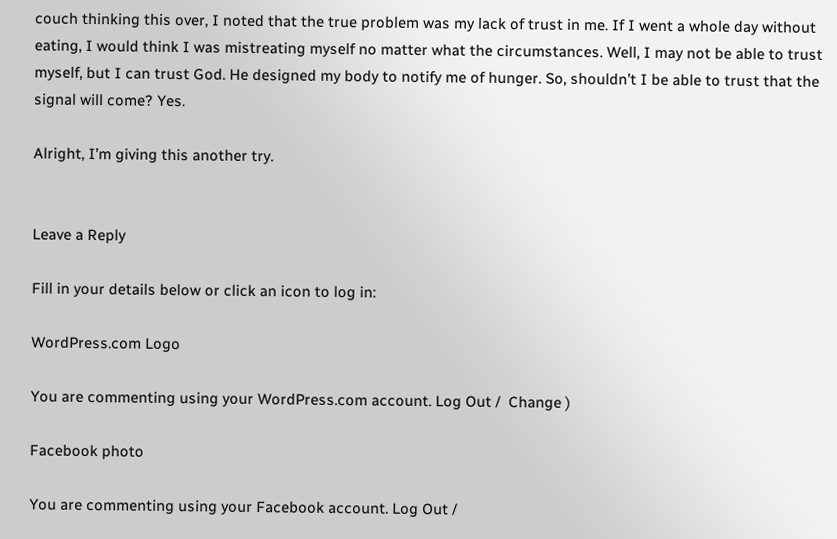couch thinking this over, I noted that the true problem was my lack of trust in me. If I went a whole day without eating, I would think I was mistreating myself no matter what the circumstances. Well, I may not be able to trust myself, but I can trust God. He designed my body to notify me of hunger. So, shouldn’t I be able to trust that the signal will come? Yes.

Alright, I’m giving this another try.


Leave a Reply

Fill in your details below or click an icon to log in:

WordPress.com Logo

You are commenting using your WordPress.com account. Log Out /  Change )

Facebook photo

You are commenting using your Facebook account. Log Out /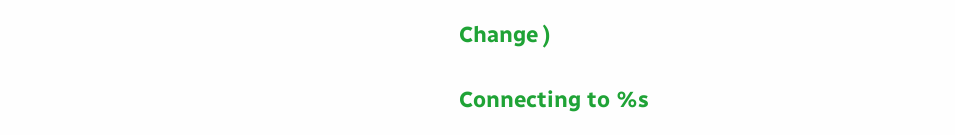Change )

Connecting to %s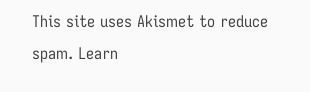This site uses Akismet to reduce spam. Learn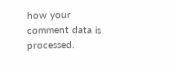how your comment data is processed.